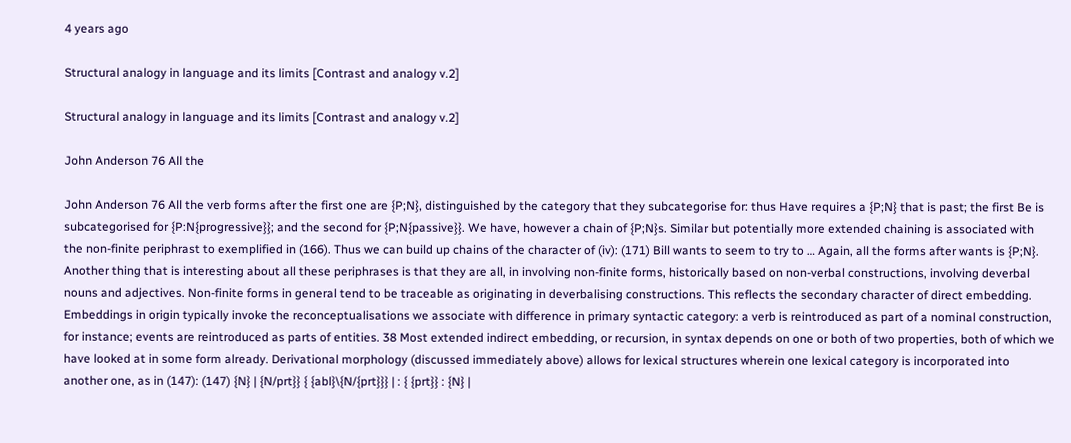4 years ago

Structural analogy in language and its limits [Contrast and analogy v.2]

Structural analogy in language and its limits [Contrast and analogy v.2]

John Anderson 76 All the

John Anderson 76 All the verb forms after the first one are {P;N}, distinguished by the category that they subcategorise for: thus Have requires a {P;N} that is past; the first Be is subcategorised for {P:N{progressive}}; and the second for {P;N{passive}}. We have, however a chain of {P;N}s. Similar but potentially more extended chaining is associated with the non-finite periphrast to exemplified in (166). Thus we can build up chains of the character of (iv): (171) Bill wants to seem to try to … Again, all the forms after wants is {P;N}. Another thing that is interesting about all these periphrases is that they are all, in involving non-finite forms, historically based on non-verbal constructions, involving deverbal nouns and adjectives. Non-finite forms in general tend to be traceable as originating in deverbalising constructions. This reflects the secondary character of direct embedding. Embeddings in origin typically invoke the reconceptualisations we associate with difference in primary syntactic category: a verb is reintroduced as part of a nominal construction, for instance; events are reintroduced as parts of entities. 38 Most extended indirect embedding, or recursion, in syntax depends on one or both of two properties, both of which we have looked at in some form already. Derivational morphology (discussed immediately above) allows for lexical structures wherein one lexical category is incorporated into another one, as in (147): (147) {N} | {N/prt}} { {abl}\{N/{prt}}} | : { {prt}} : {N} |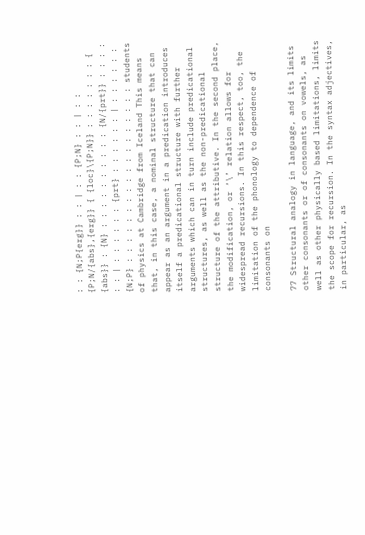: : {N;P{erg}} : : | : : {P;N} : : | : : {P;N/{abs},{erg}} { {loc}\{P;N}} : : : : : : : { {abs}} : {N} : : : : : : : : : : {N/{prt}} : : : : : : | : : : : : : {prt} : : : : : : | : : : : : : {N;P} : : : : : : : : : : : : : : : : : : students of physics at Cambridge from Iceland This means that, in this case, a nominal structure that can appear as an argument in a predication introduces itself a predicational structure with further arguments which can in turn include predicational structures, as well as the non-predicational structure of the attributive. In the second place, the modification, or ‘\’ relation allows for widespread recursions. In this respect, too, the limitation of the phonology to dependence of consonants on

77 Structural analogy in language, and its limits other consonants or of consonants on vowels, as well as other physically based limitations, limits the scope for recursion. In the syntax adjectives, in particular, as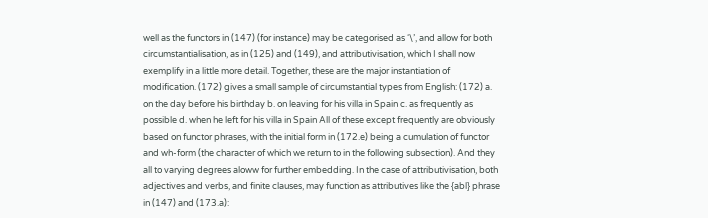well as the functors in (147) (for instance) may be categorised as ‘\’, and allow for both circumstantialisation, as in (125) and (149), and attributivisation, which I shall now exemplify in a little more detail. Together, these are the major instantiation of modification. (172) gives a small sample of circumstantial types from English: (172) a. on the day before his birthday b. on leaving for his villa in Spain c. as frequently as possible d. when he left for his villa in Spain All of these except frequently are obviously based on functor phrases, with the initial form in (172.e) being a cumulation of functor and wh-form (the character of which we return to in the following subsection). And they all to varying degrees aloww for further embedding. In the case of attributivisation, both adjectives and verbs, and finite clauses, may function as attributives like the {abl} phrase in (147) and (173.a):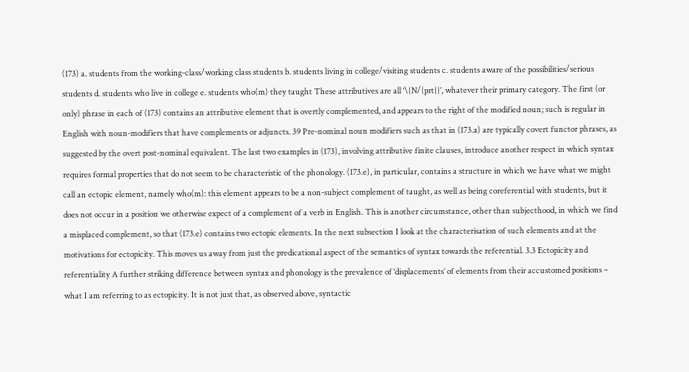(173) a. students from the working-class/working class students b. students living in college/visiting students c. students aware of the possibilities/serious students d. students who live in college e. students who(m) they taught These attributives are all ‘\{N/{prt}}’, whatever their primary category. The first (or only) phrase in each of (173) contains an attributive element that is overtly complemented, and appears to the right of the modified noun; such is regular in English with noun-modifiers that have complements or adjuncts. 39 Pre-nominal noun modifiers such as that in (173.a) are typically covert functor phrases, as suggested by the overt post-nominal equivalent. The last two examples in (173), involving attributive finite clauses, introduce another respect in which syntax requires formal properties that do not seem to be characteristic of the phonology. (173.e), in particular, contains a structure in which we have what we might call an ectopic element, namely who(m): this element appears to be a non-subject complement of taught, as well as being coreferential with students, but it does not occur in a position we otherwise expect of a complement of a verb in English. This is another circumstance, other than subjecthood, in which we find a misplaced complement, so that (173.e) contains two ectopic elements. In the next subsection I look at the characterisation of such elements and at the motivations for ectopicity. This moves us away from just the predicational aspect of the semantics of syntax towards the referential. 3.3 Ectopicity and referentiality A further striking difference between syntax and phonology is the prevalence of ‘displacements’ of elements from their accustomed positions – what I am referring to as ectopicity. It is not just that, as observed above, syntactic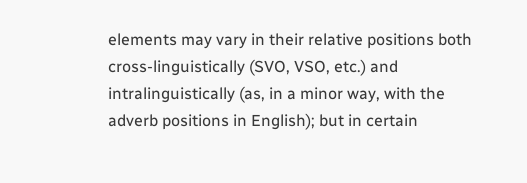elements may vary in their relative positions both cross-linguistically (SVO, VSO, etc.) and intralinguistically (as, in a minor way, with the adverb positions in English); but in certain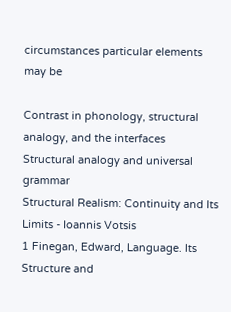circumstances particular elements may be

Contrast in phonology, structural analogy, and the interfaces
Structural analogy and universal grammar
Structural Realism: Continuity and Its Limits - Ioannis Votsis
1 Finegan, Edward, Language. Its Structure and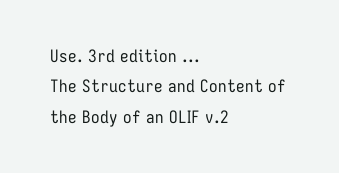Use. 3rd edition ...
The Structure and Content of the Body of an OLIF v.2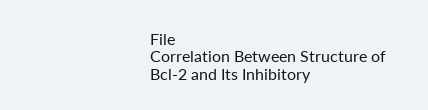File
Correlation Between Structure of Bcl-2 and Its Inhibitory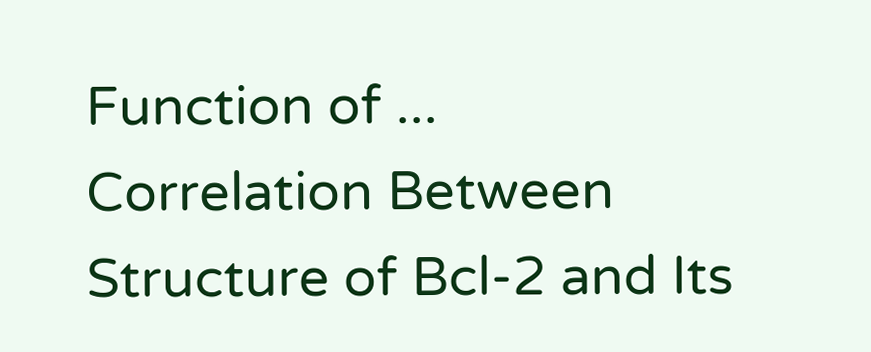Function of ...
Correlation Between Structure of Bcl-2 and Its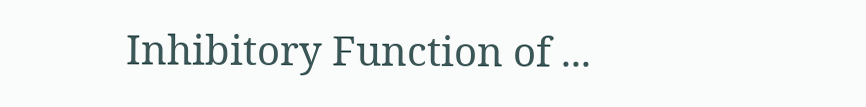Inhibitory Function of ...